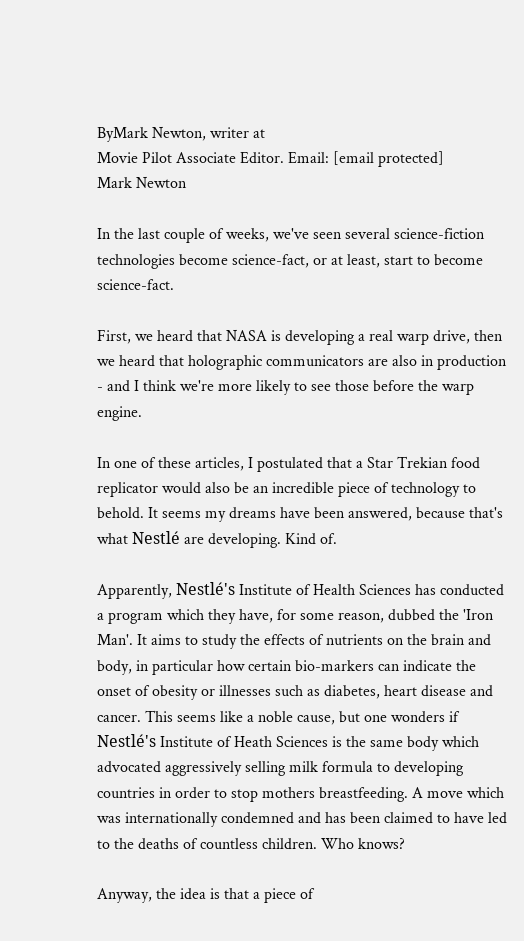ByMark Newton, writer at
Movie Pilot Associate Editor. Email: [email protected]
Mark Newton

In the last couple of weeks, we've seen several science-fiction technologies become science-fact, or at least, start to become science-fact.

First, we heard that NASA is developing a real warp drive, then we heard that holographic communicators are also in production - and I think we're more likely to see those before the warp engine.

In one of these articles, I postulated that a Star Trekian food replicator would also be an incredible piece of technology to behold. It seems my dreams have been answered, because that's what Nestlé are developing. Kind of.

Apparently, Nestlé's Institute of Health Sciences has conducted a program which they have, for some reason, dubbed the 'Iron Man'. It aims to study the effects of nutrients on the brain and body, in particular how certain bio-markers can indicate the onset of obesity or illnesses such as diabetes, heart disease and cancer. This seems like a noble cause, but one wonders if Nestlé's Institute of Heath Sciences is the same body which advocated aggressively selling milk formula to developing countries in order to stop mothers breastfeeding. A move which was internationally condemned and has been claimed to have led to the deaths of countless children. Who knows?

Anyway, the idea is that a piece of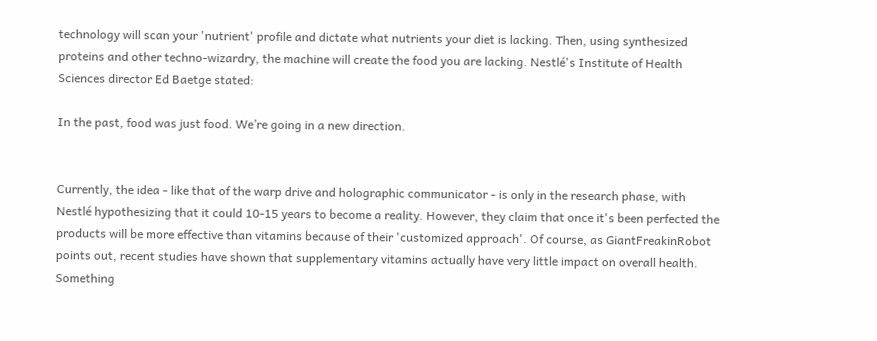technology will scan your 'nutrient' profile and dictate what nutrients your diet is lacking. Then, using synthesized proteins and other techno-wizardry, the machine will create the food you are lacking. Nestlé's Institute of Health Sciences director Ed Baetge stated:

In the past, food was just food. We’re going in a new direction.


Currently, the idea - like that of the warp drive and holographic communicator - is only in the research phase, with Nestlé hypothesizing that it could 10-15 years to become a reality. However, they claim that once it's been perfected the products will be more effective than vitamins because of their 'customized approach'. Of course, as GiantFreakinRobot points out, recent studies have shown that supplementary vitamins actually have very little impact on overall health. Something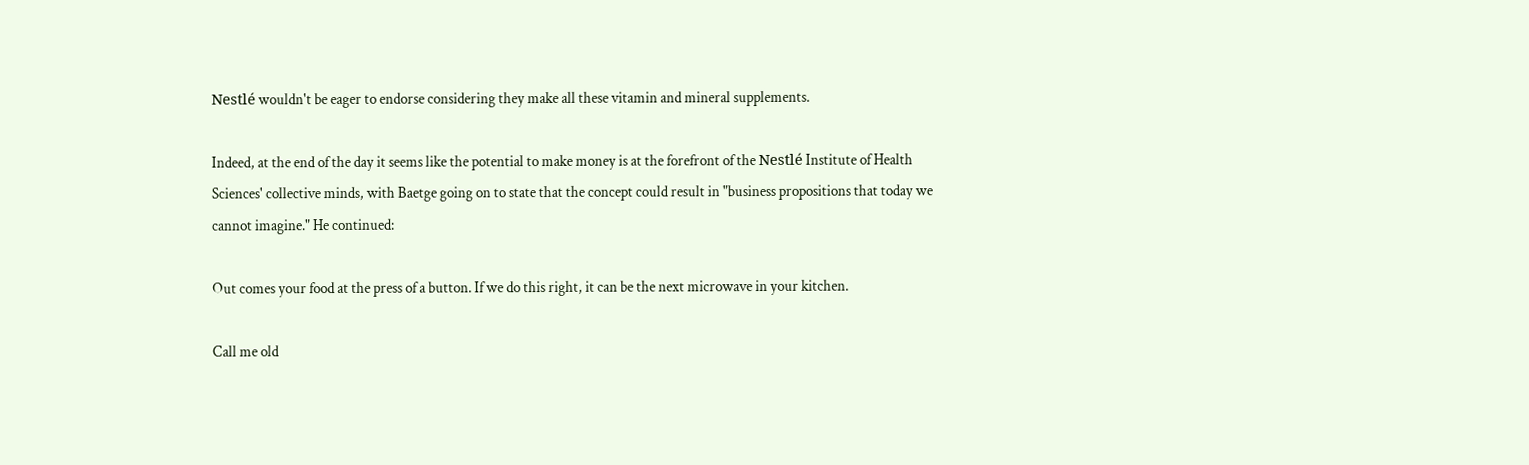Nestlé wouldn't be eager to endorse considering they make all these vitamin and mineral supplements.

Indeed, at the end of the day it seems like the potential to make money is at the forefront of the Nestlé Institute of Health Sciences' collective minds, with Baetge going on to state that the concept could result in "business propositions that today we cannot imagine." He continued:

Out comes your food at the press of a button. If we do this right, it can be the next microwave in your kitchen.

Call me old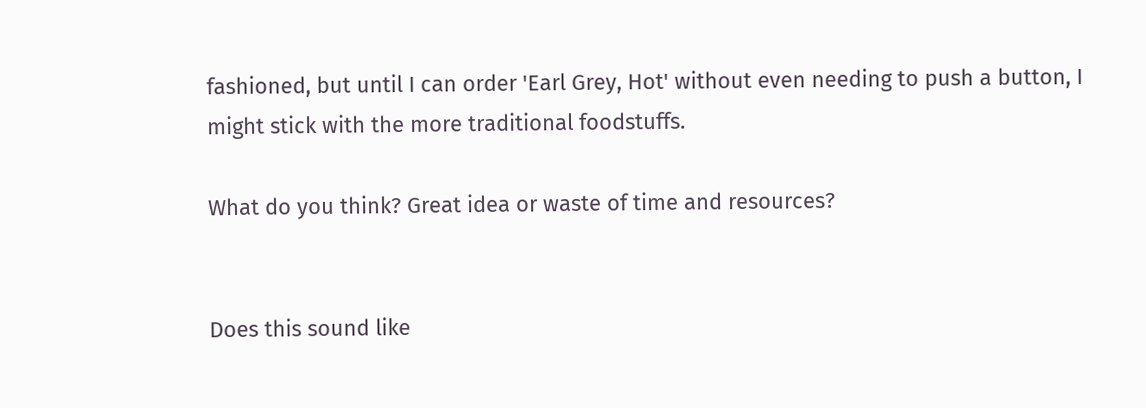fashioned, but until I can order 'Earl Grey, Hot' without even needing to push a button, I might stick with the more traditional foodstuffs.

What do you think? Great idea or waste of time and resources?


Does this sound like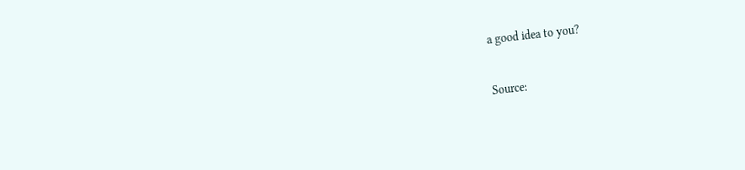a good idea to you?

Source: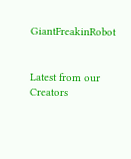GiantFreakinRobot


Latest from our Creators